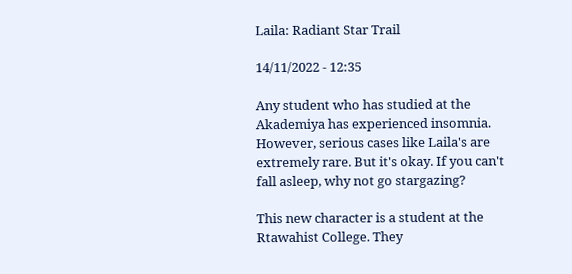Laila: Radiant Star Trail

14/11/2022 - 12:35

Any student who has studied at the Akademiya has experienced insomnia. However, serious cases like Laila's are extremely rare. But it's okay. If you can't fall asleep, why not go stargazing?

This new character is a student at the Rtawahist College. They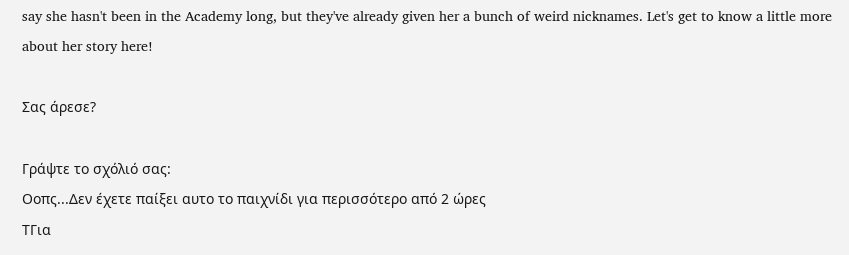say she hasn't been in the Academy long, but they've already given her a bunch of weird nicknames. Let's get to know a little more about her story here!

Σας άρεσε?

Γράψτε το σχόλιό σας:
Οοπς...Δεν έχετε παίξει αυτο το παιχνίδι για περισσότερο από 2 ώρες
TΓια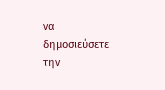να δημοσιεύσετε την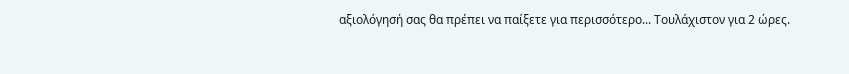αξιολόγησή σας θα πρέπει να παίξετε για περισσότερο... Τουλάχιστον για 2 ώρες.